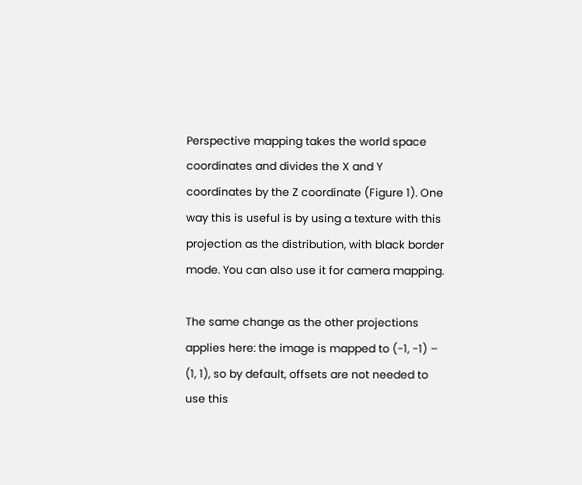Perspective mapping takes the world space coordinates and divides the X and Y coordinates by the Z coordinate (Figure 1). One way this is useful is by using a texture with this projection as the distribution, with black border mode. You can also use it for camera mapping.

The same change as the other projections applies here: the image is mapped to (-1, -1) – (1, 1), so by default, offsets are not needed to use this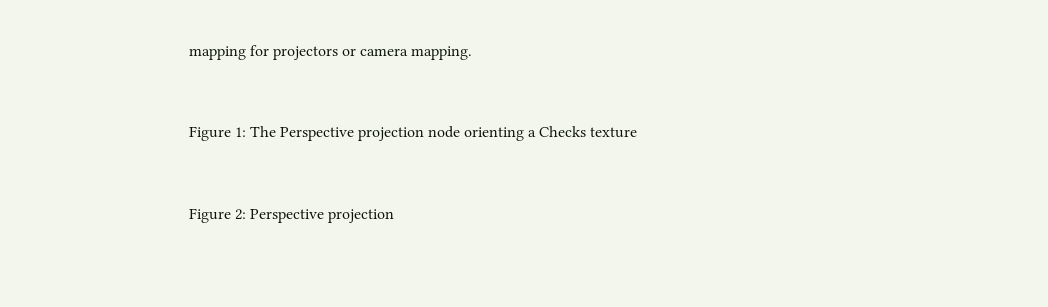mapping for projectors or camera mapping.


Figure 1: The Perspective projection node orienting a Checks texture


Figure 2: Perspective projection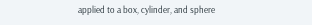applied to a box, cylinder, and sphere